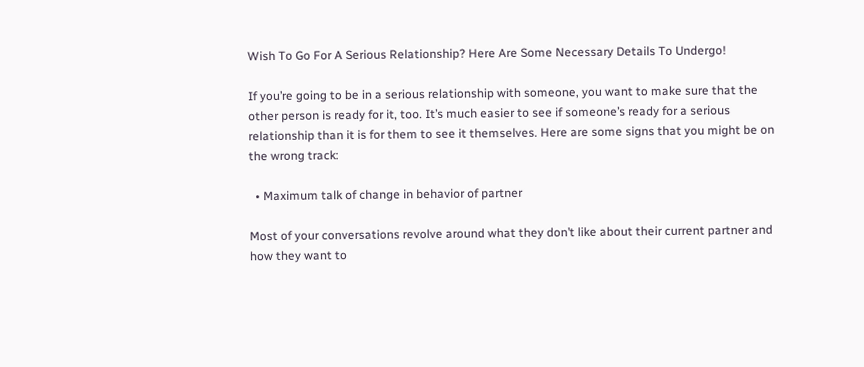Wish To Go For A Serious Relationship? Here Are Some Necessary Details To Undergo!

If you’re going to be in a serious relationship with someone, you want to make sure that the other person is ready for it, too. It’s much easier to see if someone’s ready for a serious relationship than it is for them to see it themselves. Here are some signs that you might be on the wrong track:

  • Maximum talk of change in behavior of partner

Most of your conversations revolve around what they don’t like about their current partner and how they want to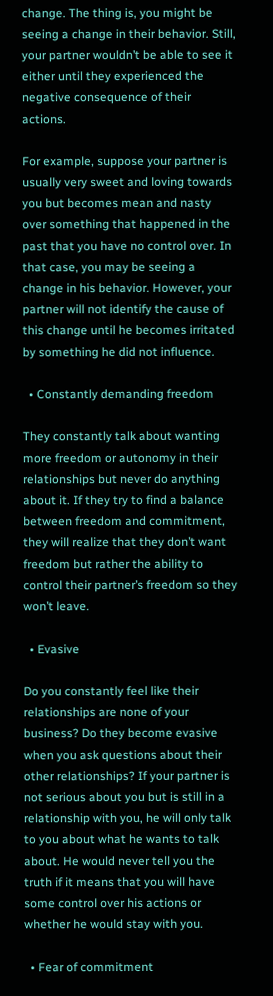change. The thing is, you might be seeing a change in their behavior. Still, your partner wouldn’t be able to see it either until they experienced the negative consequence of their actions.

For example, suppose your partner is usually very sweet and loving towards you but becomes mean and nasty over something that happened in the past that you have no control over. In that case, you may be seeing a change in his behavior. However, your partner will not identify the cause of this change until he becomes irritated by something he did not influence.

  • Constantly demanding freedom

They constantly talk about wanting more freedom or autonomy in their relationships but never do anything about it. If they try to find a balance between freedom and commitment, they will realize that they don’t want freedom but rather the ability to control their partner’s freedom so they won’t leave.

  • Evasive

Do you constantly feel like their relationships are none of your business? Do they become evasive when you ask questions about their other relationships? If your partner is not serious about you but is still in a relationship with you, he will only talk to you about what he wants to talk about. He would never tell you the truth if it means that you will have some control over his actions or whether he would stay with you.

  • Fear of commitment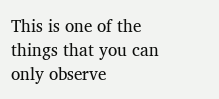This is one of the things that you can only observe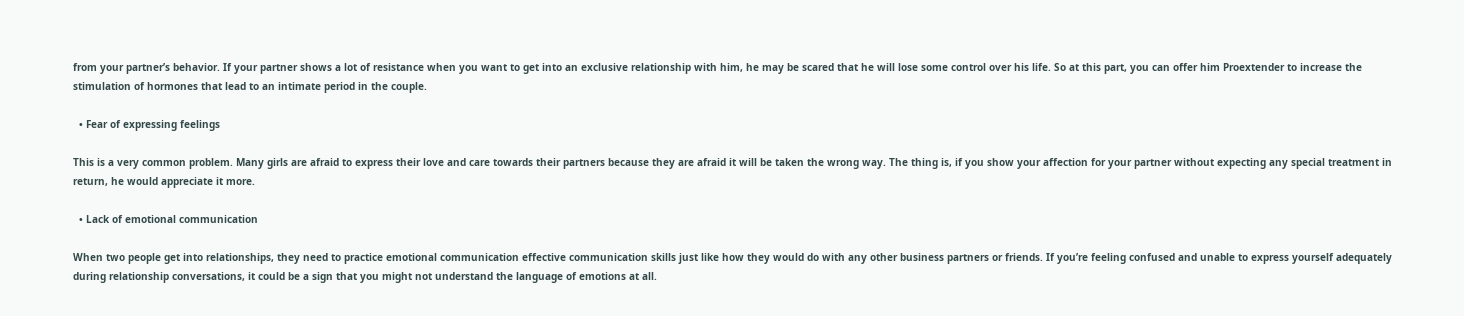from your partner’s behavior. If your partner shows a lot of resistance when you want to get into an exclusive relationship with him, he may be scared that he will lose some control over his life. So at this part, you can offer him Proextender to increase the stimulation of hormones that lead to an intimate period in the couple.

  • Fear of expressing feelings

This is a very common problem. Many girls are afraid to express their love and care towards their partners because they are afraid it will be taken the wrong way. The thing is, if you show your affection for your partner without expecting any special treatment in return, he would appreciate it more.

  • Lack of emotional communication

When two people get into relationships, they need to practice emotional communication effective communication skills just like how they would do with any other business partners or friends. If you’re feeling confused and unable to express yourself adequately during relationship conversations, it could be a sign that you might not understand the language of emotions at all.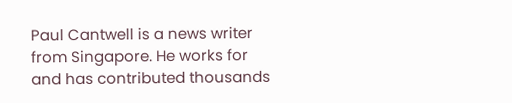Paul Cantwell is a news writer from Singapore. He works for and has contributed thousands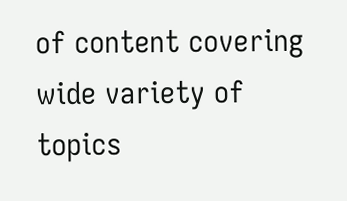of content covering wide variety of topics